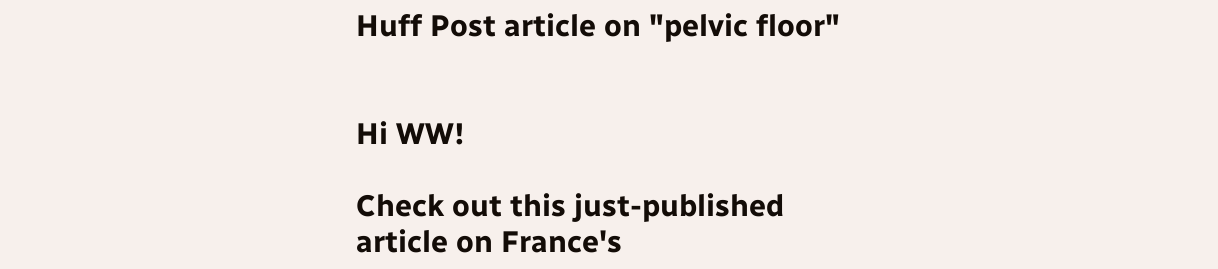Huff Post article on "pelvic floor"


Hi WW!

Check out this just-published article on France's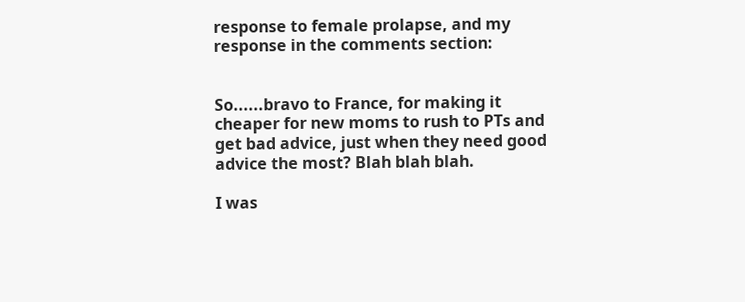response to female prolapse, and my response in the comments section:


So......bravo to France, for making it cheaper for new moms to rush to PTs and get bad advice, just when they need good advice the most? Blah blah blah.

I was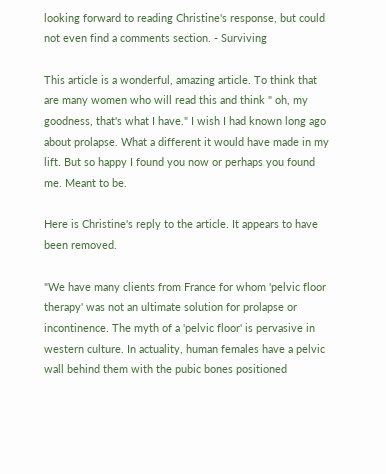looking forward to reading Christine's response, but could not even find a comments section. - Surviving

This article is a wonderful, amazing article. To think that are many women who will read this and think " oh, my goodness, that's what I have." I wish I had known long ago about prolapse. What a different it would have made in my lift. But so happy I found you now or perhaps you found me. Meant to be.

Here is Christine's reply to the article. It appears to have been removed.

"We have many clients from France for whom 'pelvic floor therapy' was not an ultimate solution for prolapse or incontinence. The myth of a 'pelvic floor' is pervasive in western culture. In actuality, human females have a pelvic wall behind them with the pubic bones positioned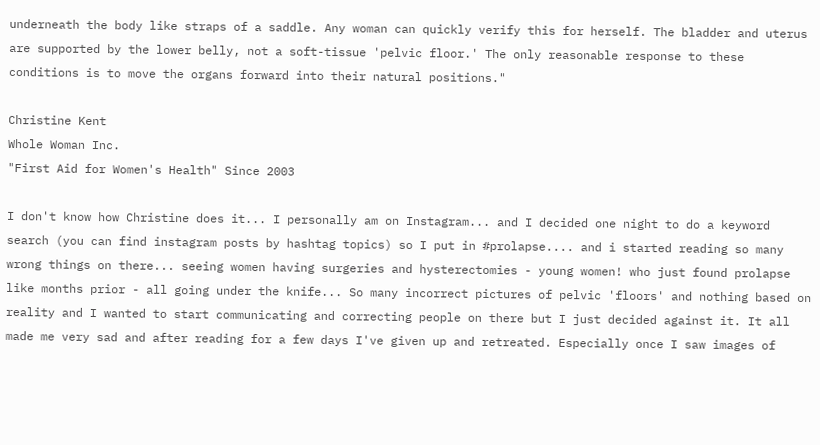underneath the body like straps of a saddle. Any woman can quickly verify this for herself. The bladder and uterus are supported by the lower belly, not a soft-tissue 'pelvic floor.' The only reasonable response to these conditions is to move the organs forward into their natural positions."

Christine Kent
Whole Woman Inc.
"First Aid for Women's Health" Since 2003

I don't know how Christine does it... I personally am on Instagram... and I decided one night to do a keyword search (you can find instagram posts by hashtag topics) so I put in #prolapse.... and i started reading so many wrong things on there... seeing women having surgeries and hysterectomies - young women! who just found prolapse like months prior - all going under the knife... So many incorrect pictures of pelvic 'floors' and nothing based on reality and I wanted to start communicating and correcting people on there but I just decided against it. It all made me very sad and after reading for a few days I've given up and retreated. Especially once I saw images of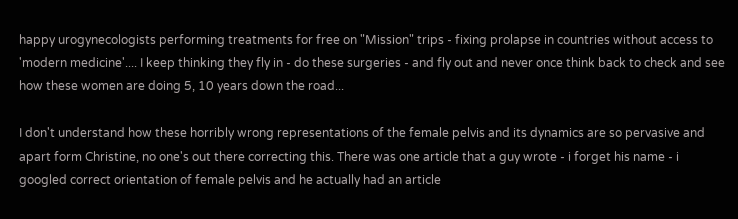happy urogynecologists performing treatments for free on "Mission" trips - fixing prolapse in countries without access to 'modern medicine'.... I keep thinking they fly in - do these surgeries - and fly out and never once think back to check and see how these women are doing 5, 10 years down the road...

I don't understand how these horribly wrong representations of the female pelvis and its dynamics are so pervasive and apart form Christine, no one's out there correcting this. There was one article that a guy wrote - i forget his name - i googled correct orientation of female pelvis and he actually had an article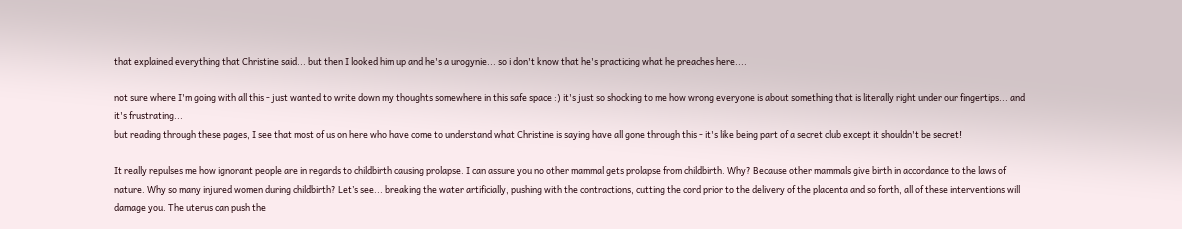that explained everything that Christine said... but then I looked him up and he's a urogynie... so i don't know that he's practicing what he preaches here....

not sure where I'm going with all this - just wanted to write down my thoughts somewhere in this safe space :) it's just so shocking to me how wrong everyone is about something that is literally right under our fingertips... and it's frustrating...
but reading through these pages, I see that most of us on here who have come to understand what Christine is saying have all gone through this - it's like being part of a secret club except it shouldn't be secret!

It really repulses me how ignorant people are in regards to childbirth causing prolapse. I can assure you no other mammal gets prolapse from childbirth. Why? Because other mammals give birth in accordance to the laws of nature. Why so many injured women during childbirth? Let’s see... breaking the water artificially, pushing with the contractions, cutting the cord prior to the delivery of the placenta and so forth, all of these interventions will damage you. The uterus can push the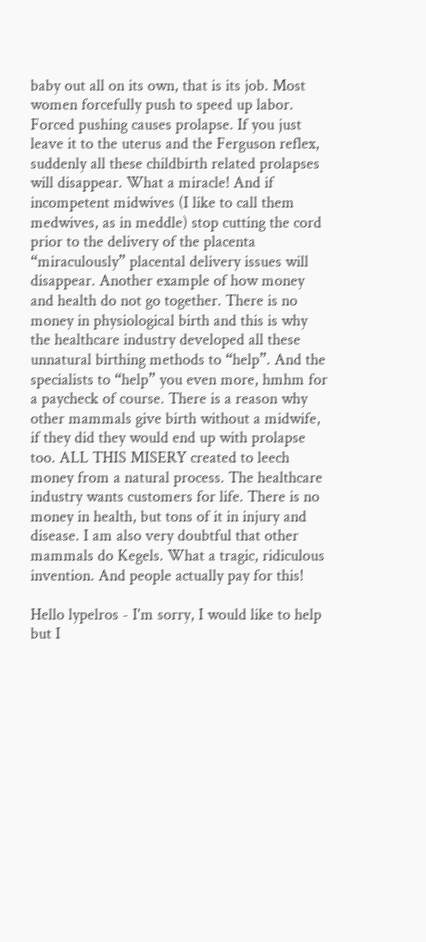baby out all on its own, that is its job. Most women forcefully push to speed up labor. Forced pushing causes prolapse. If you just leave it to the uterus and the Ferguson reflex, suddenly all these childbirth related prolapses will disappear. What a miracle! And if incompetent midwives (I like to call them medwives, as in meddle) stop cutting the cord prior to the delivery of the placenta “miraculously” placental delivery issues will disappear. Another example of how money and health do not go together. There is no money in physiological birth and this is why the healthcare industry developed all these unnatural birthing methods to “help”. And the specialists to “help” you even more, hmhm for a paycheck of course. There is a reason why other mammals give birth without a midwife, if they did they would end up with prolapse too. ALL THIS MISERY created to leech money from a natural process. The healthcare industry wants customers for life. There is no money in health, but tons of it in injury and disease. I am also very doubtful that other mammals do Kegels. What a tragic, ridiculous invention. And people actually pay for this!

Hello lypelros - I'm sorry, I would like to help but I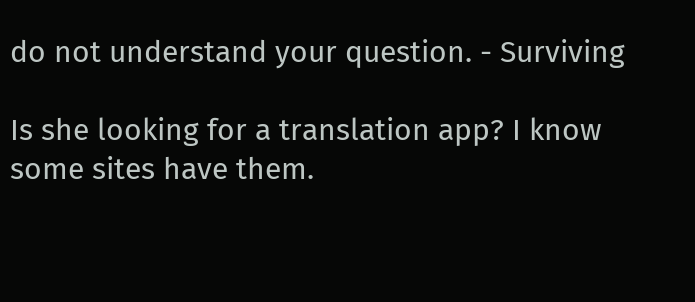do not understand your question. - Surviving

Is she looking for a translation app? I know some sites have them.